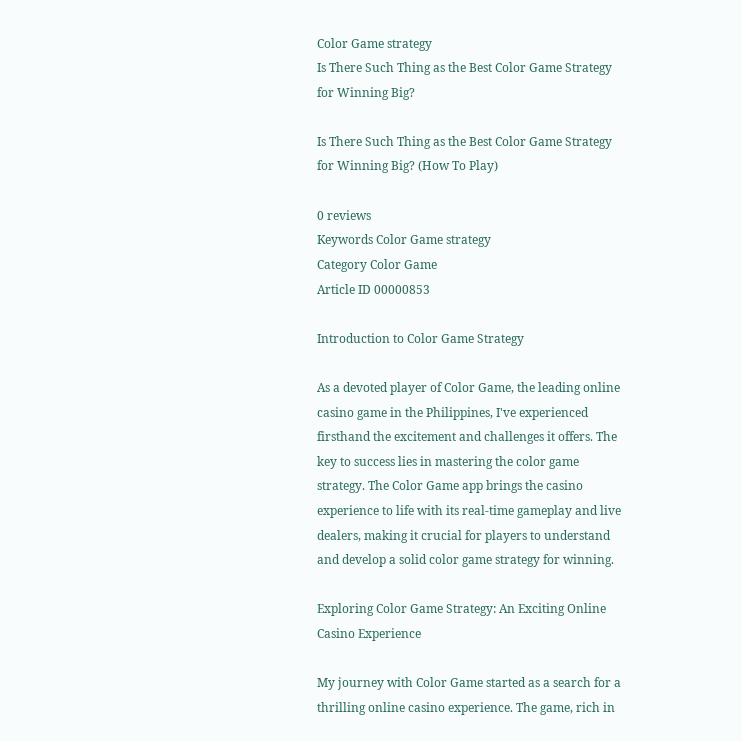Color Game strategy
Is There Such Thing as the Best Color Game Strategy for Winning Big?

Is There Such Thing as the Best Color Game Strategy for Winning Big? (How To Play)

0 reviews
Keywords Color Game strategy
Category Color Game
Article ID 00000853

Introduction to Color Game Strategy

As a devoted player of Color Game, the leading online casino game in the Philippines, I've experienced firsthand the excitement and challenges it offers. The key to success lies in mastering the color game strategy. The Color Game app brings the casino experience to life with its real-time gameplay and live dealers, making it crucial for players to understand and develop a solid color game strategy for winning.

Exploring Color Game Strategy: An Exciting Online Casino Experience

My journey with Color Game started as a search for a thrilling online casino experience. The game, rich in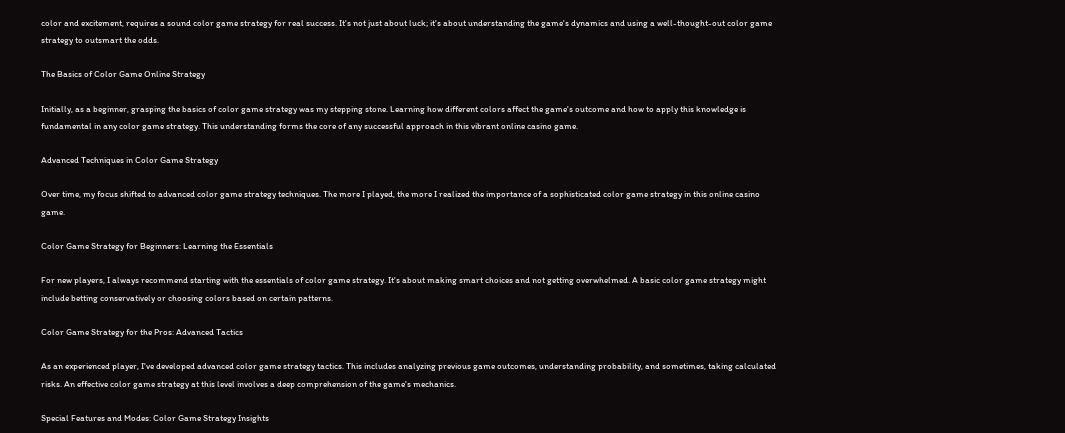color and excitement, requires a sound color game strategy for real success. It's not just about luck; it's about understanding the game's dynamics and using a well-thought-out color game strategy to outsmart the odds.

The Basics of Color Game Online Strategy

Initially, as a beginner, grasping the basics of color game strategy was my stepping stone. Learning how different colors affect the game's outcome and how to apply this knowledge is fundamental in any color game strategy. This understanding forms the core of any successful approach in this vibrant online casino game.

Advanced Techniques in Color Game Strategy

Over time, my focus shifted to advanced color game strategy techniques. The more I played, the more I realized the importance of a sophisticated color game strategy in this online casino game.

Color Game Strategy for Beginners: Learning the Essentials

For new players, I always recommend starting with the essentials of color game strategy. It's about making smart choices and not getting overwhelmed. A basic color game strategy might include betting conservatively or choosing colors based on certain patterns.

Color Game Strategy for the Pros: Advanced Tactics

As an experienced player, I've developed advanced color game strategy tactics. This includes analyzing previous game outcomes, understanding probability, and sometimes, taking calculated risks. An effective color game strategy at this level involves a deep comprehension of the game's mechanics.

Special Features and Modes: Color Game Strategy Insights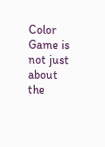Color Game is not just about the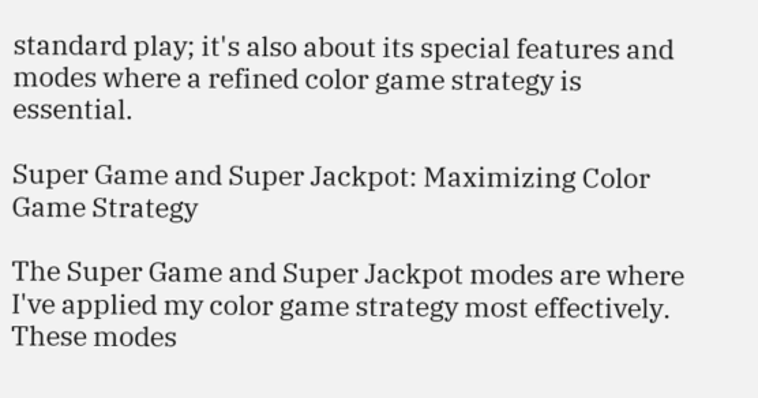standard play; it's also about its special features and modes where a refined color game strategy is essential.

Super Game and Super Jackpot: Maximizing Color Game Strategy

The Super Game and Super Jackpot modes are where I've applied my color game strategy most effectively. These modes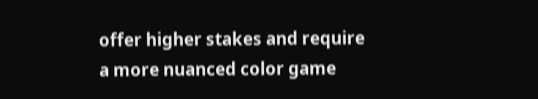offer higher stakes and require a more nuanced color game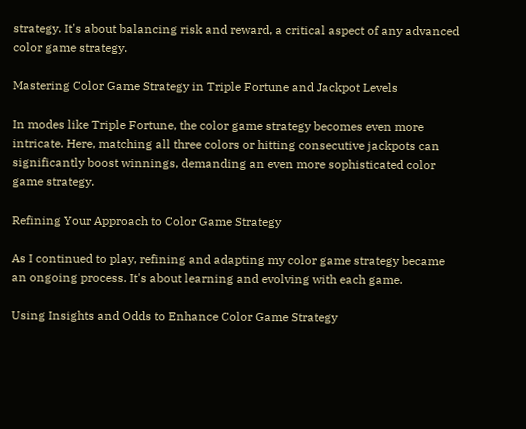strategy. It's about balancing risk and reward, a critical aspect of any advanced color game strategy.

Mastering Color Game Strategy in Triple Fortune and Jackpot Levels

In modes like Triple Fortune, the color game strategy becomes even more intricate. Here, matching all three colors or hitting consecutive jackpots can significantly boost winnings, demanding an even more sophisticated color game strategy.

Refining Your Approach to Color Game Strategy

As I continued to play, refining and adapting my color game strategy became an ongoing process. It's about learning and evolving with each game.

Using Insights and Odds to Enhance Color Game Strategy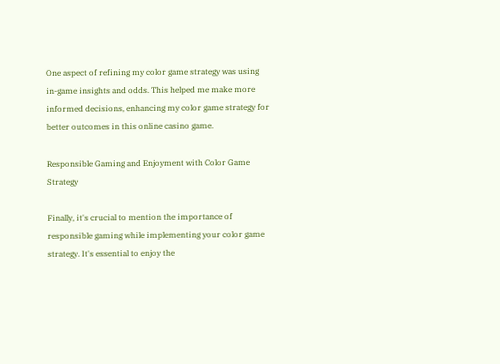One aspect of refining my color game strategy was using in-game insights and odds. This helped me make more informed decisions, enhancing my color game strategy for better outcomes in this online casino game.

Responsible Gaming and Enjoyment with Color Game Strategy

Finally, it's crucial to mention the importance of responsible gaming while implementing your color game strategy. It's essential to enjoy the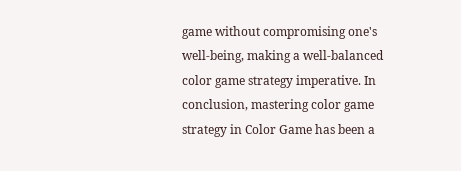game without compromising one's well-being, making a well-balanced color game strategy imperative. In conclusion, mastering color game strategy in Color Game has been a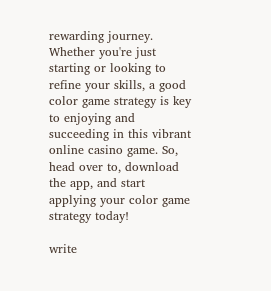rewarding journey. Whether you're just starting or looking to refine your skills, a good color game strategy is key to enjoying and succeeding in this vibrant online casino game. So, head over to, download the app, and start applying your color game strategy today!

write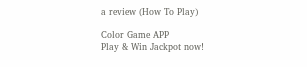a review (How To Play)

Color Game APP
Play & Win Jackpot now!